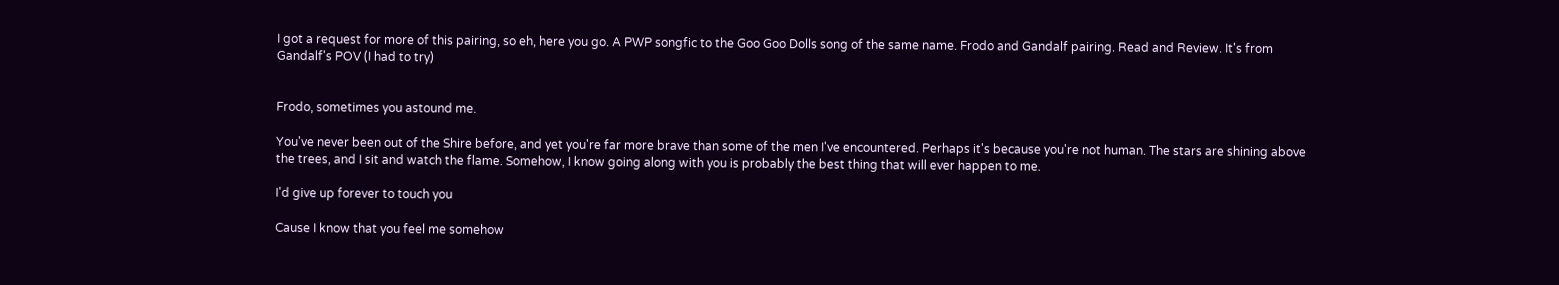I got a request for more of this pairing, so eh, here you go. A PWP songfic to the Goo Goo Dolls song of the same name. Frodo and Gandalf pairing. Read and Review. It's from Gandalf's POV (I had to try)


Frodo, sometimes you astound me.

You've never been out of the Shire before, and yet you're far more brave than some of the men I've encountered. Perhaps it's because you're not human. The stars are shining above the trees, and I sit and watch the flame. Somehow, I know going along with you is probably the best thing that will ever happen to me.

I'd give up forever to touch you

Cause I know that you feel me somehow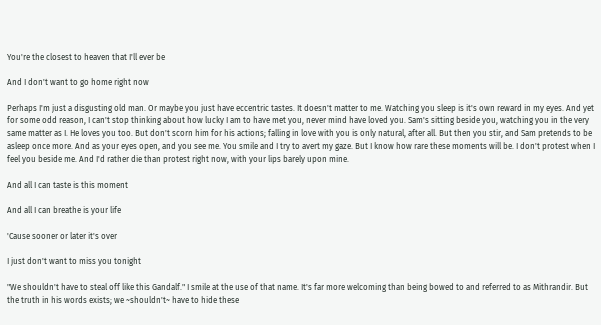You're the closest to heaven that I'll ever be

And I don't want to go home right now

Perhaps I'm just a disgusting old man. Or maybe you just have eccentric tastes. It doesn't matter to me. Watching you sleep is it's own reward in my eyes. And yet for some odd reason, I can't stop thinking about how lucky I am to have met you, never mind have loved you. Sam's sitting beside you, watching you in the very same matter as I. He loves you too. But don't scorn him for his actions; falling in love with you is only natural, after all. But then you stir, and Sam pretends to be asleep once more. And as your eyes open, and you see me. You smile and I try to avert my gaze. But I know how rare these moments will be. I don't protest when I feel you beside me. And I'd rather die than protest right now, with your lips barely upon mine.

And all I can taste is this moment

And all I can breathe is your life

'Cause sooner or later it's over

I just don't want to miss you tonight

"We shouldn't have to steal off like this Gandalf." I smile at the use of that name. It's far more welcoming than being bowed to and referred to as Mithrandir. But the truth in his words exists; we ~shouldn't~ have to hide these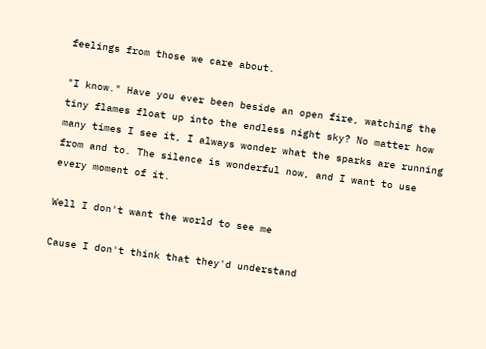feelings from those we care about.

"I know." Have you ever been beside an open fire, watching the tiny flames float up into the endless night sky? No matter how many times I see it, I always wonder what the sparks are running from and to. The silence is wonderful now, and I want to use every moment of it.

Well I don't want the world to see me

Cause I don't think that they'd understand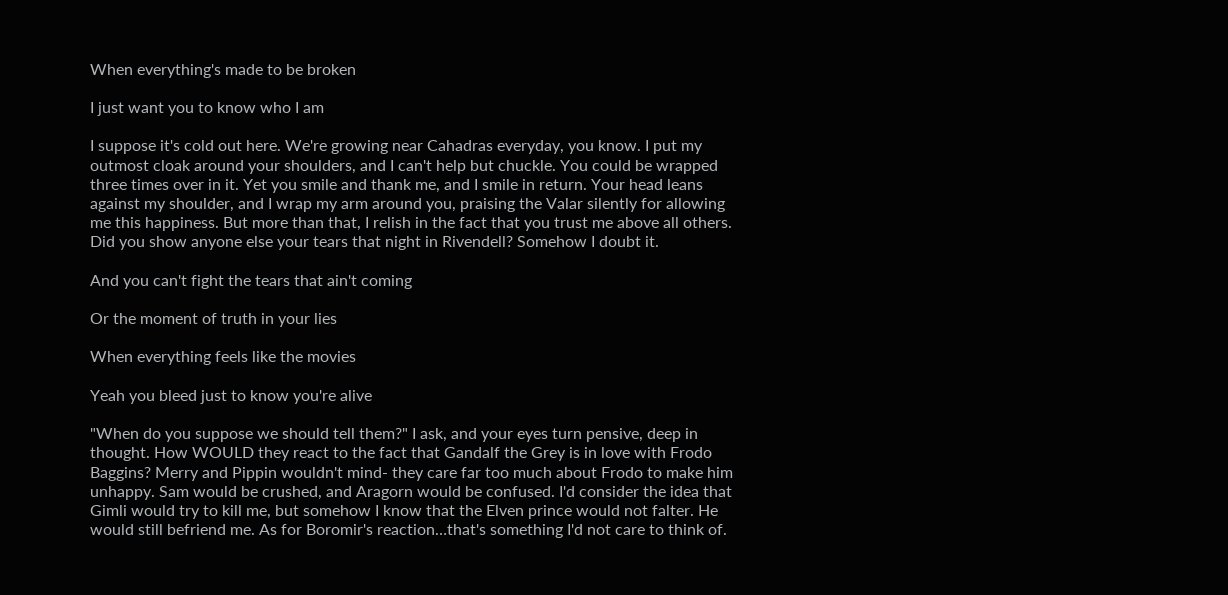When everything's made to be broken

I just want you to know who I am

I suppose it's cold out here. We're growing near Cahadras everyday, you know. I put my outmost cloak around your shoulders, and I can't help but chuckle. You could be wrapped three times over in it. Yet you smile and thank me, and I smile in return. Your head leans against my shoulder, and I wrap my arm around you, praising the Valar silently for allowing me this happiness. But more than that, I relish in the fact that you trust me above all others. Did you show anyone else your tears that night in Rivendell? Somehow I doubt it.

And you can't fight the tears that ain't coming

Or the moment of truth in your lies

When everything feels like the movies

Yeah you bleed just to know you're alive

"When do you suppose we should tell them?" I ask, and your eyes turn pensive, deep in thought. How WOULD they react to the fact that Gandalf the Grey is in love with Frodo Baggins? Merry and Pippin wouldn't mind- they care far too much about Frodo to make him unhappy. Sam would be crushed, and Aragorn would be confused. I'd consider the idea that Gimli would try to kill me, but somehow I know that the Elven prince would not falter. He would still befriend me. As for Boromir's reaction…that's something I'd not care to think of.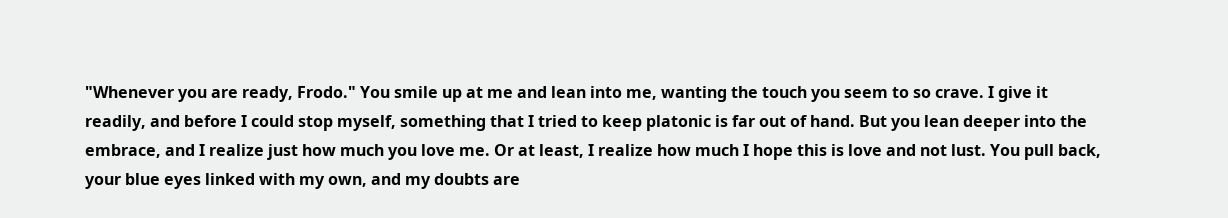"Whenever you are ready, Frodo." You smile up at me and lean into me, wanting the touch you seem to so crave. I give it readily, and before I could stop myself, something that I tried to keep platonic is far out of hand. But you lean deeper into the embrace, and I realize just how much you love me. Or at least, I realize how much I hope this is love and not lust. You pull back, your blue eyes linked with my own, and my doubts are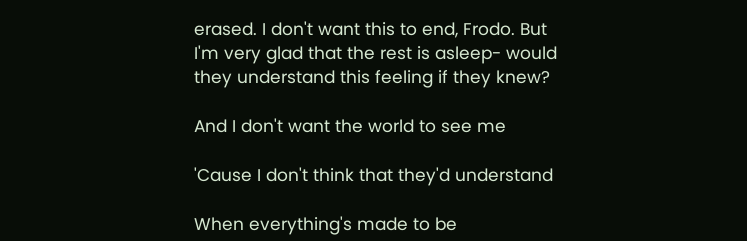erased. I don't want this to end, Frodo. But I'm very glad that the rest is asleep- would they understand this feeling if they knew?

And I don't want the world to see me

'Cause I don't think that they'd understand

When everything's made to be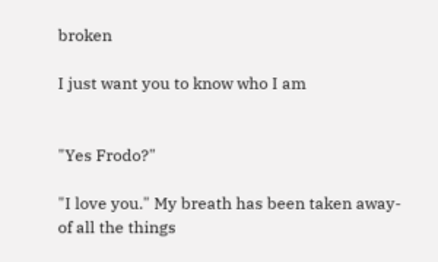broken

I just want you to know who I am


"Yes Frodo?"

"I love you." My breath has been taken away-of all the things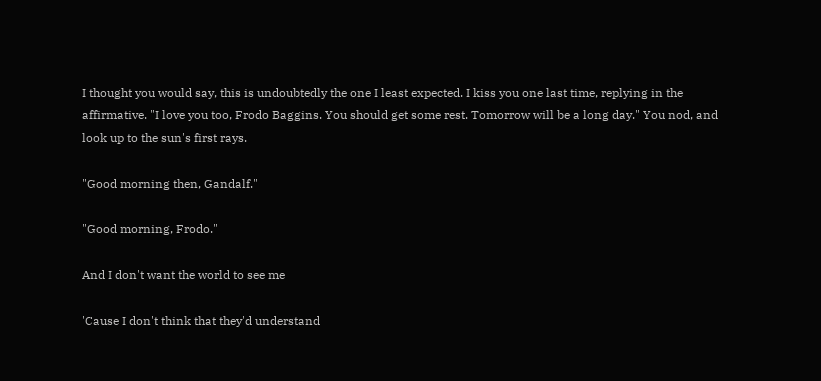I thought you would say, this is undoubtedly the one I least expected. I kiss you one last time, replying in the affirmative. "I love you too, Frodo Baggins. You should get some rest. Tomorrow will be a long day." You nod, and look up to the sun's first rays.

"Good morning then, Gandalf."

"Good morning, Frodo."

And I don't want the world to see me

'Cause I don't think that they'd understand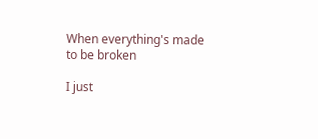When everything's made to be broken

I just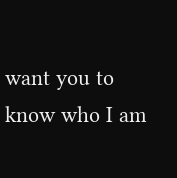want you to know who I am